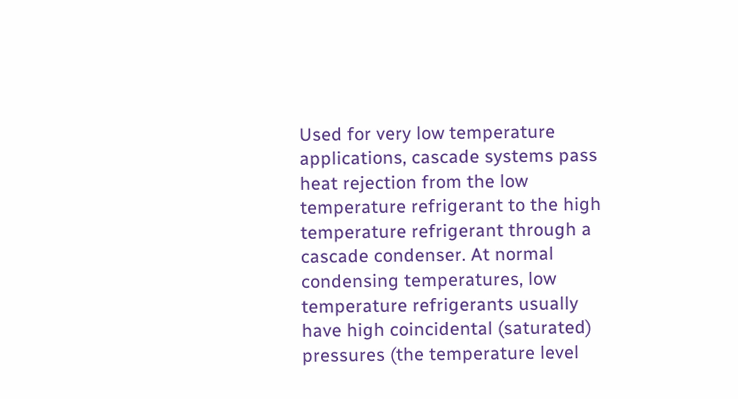Used for very low temperature applications, cascade systems pass heat rejection from the low temperature refrigerant to the high temperature refrigerant through a cascade condenser. At normal condensing temperatures, low temperature refrigerants usually have high coincidental (saturated) pressures (the temperature level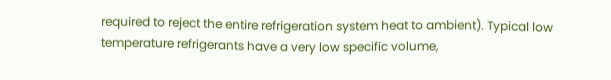required to reject the entire refrigeration system heat to ambient). Typical low temperature refrigerants have a very low specific volume,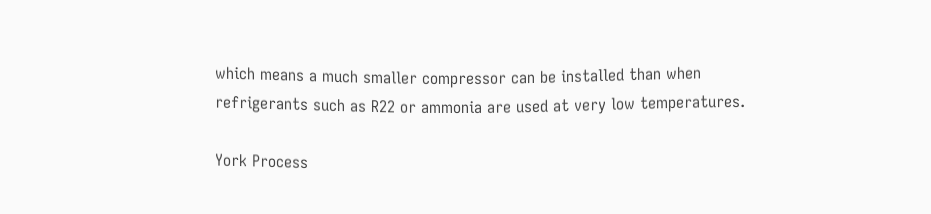which means a much smaller compressor can be installed than when refrigerants such as R22 or ammonia are used at very low temperatures.

York Process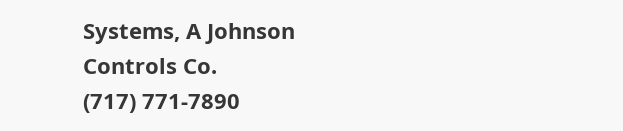Systems, A Johnson Controls Co.
(717) 771-7890